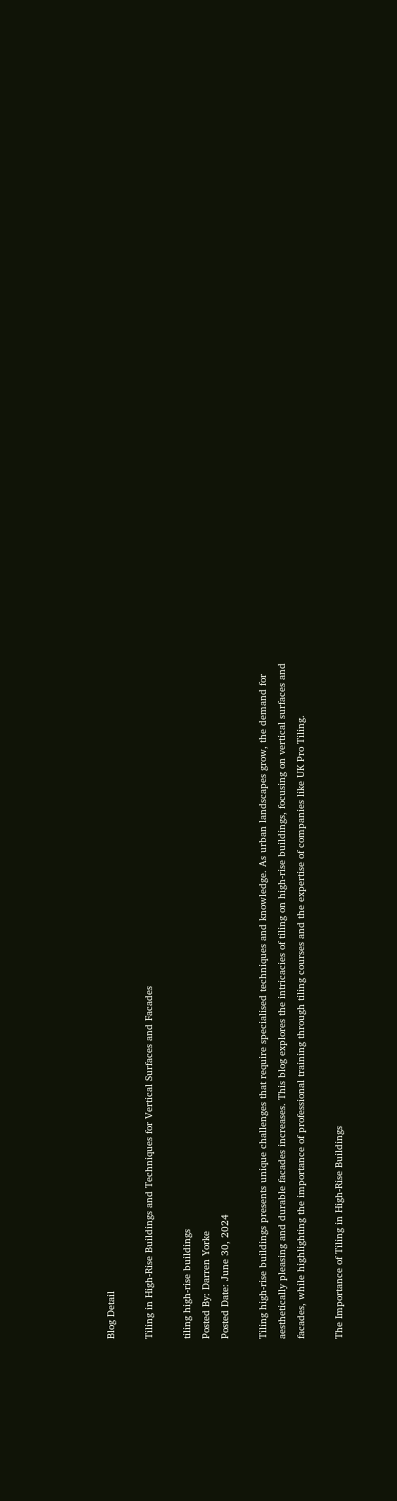Blog Detail

Tiling in High-Rise Buildings and Techniques for Vertical Surfaces and Facades

tiling high-rise buildings
Posted By: Darren Yorke
Posted Date: June 30, 2024

Tiling high-rise buildings presents unique challenges that require specialised techniques and knowledge. As urban landscapes grow, the demand for aesthetically pleasing and durable facades increases. This blog explores the intricacies of tiling on high-rise buildings, focusing on vertical surfaces and facades, while highlighting the importance of professional training through tiling courses and the expertise of companies like UK Pro Tiling.

The Importance of Tiling in High-Rise Buildings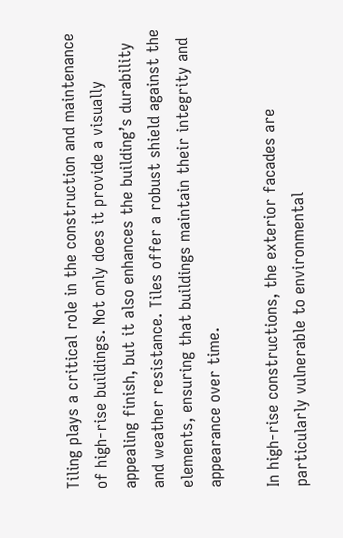Tiling plays a critical role in the construction and maintenance of high-rise buildings. Not only does it provide a visually appealing finish, but it also enhances the building’s durability and weather resistance. Tiles offer a robust shield against the elements, ensuring that buildings maintain their integrity and appearance over time.

In high-rise constructions, the exterior facades are particularly vulnerable to environmental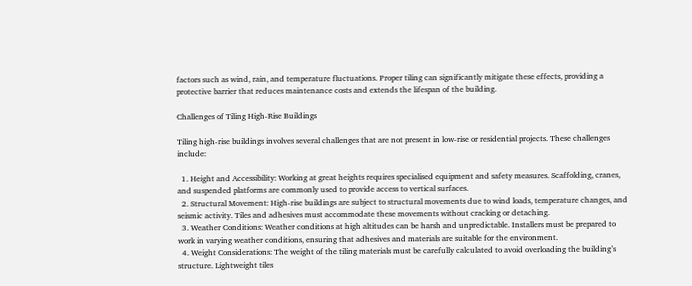factors such as wind, rain, and temperature fluctuations. Proper tiling can significantly mitigate these effects, providing a protective barrier that reduces maintenance costs and extends the lifespan of the building.

Challenges of Tiling High-Rise Buildings

Tiling high-rise buildings involves several challenges that are not present in low-rise or residential projects. These challenges include:

  1. Height and Accessibility: Working at great heights requires specialised equipment and safety measures. Scaffolding, cranes, and suspended platforms are commonly used to provide access to vertical surfaces.
  2. Structural Movement: High-rise buildings are subject to structural movements due to wind loads, temperature changes, and seismic activity. Tiles and adhesives must accommodate these movements without cracking or detaching.
  3. Weather Conditions: Weather conditions at high altitudes can be harsh and unpredictable. Installers must be prepared to work in varying weather conditions, ensuring that adhesives and materials are suitable for the environment.
  4. Weight Considerations: The weight of the tiling materials must be carefully calculated to avoid overloading the building’s structure. Lightweight tiles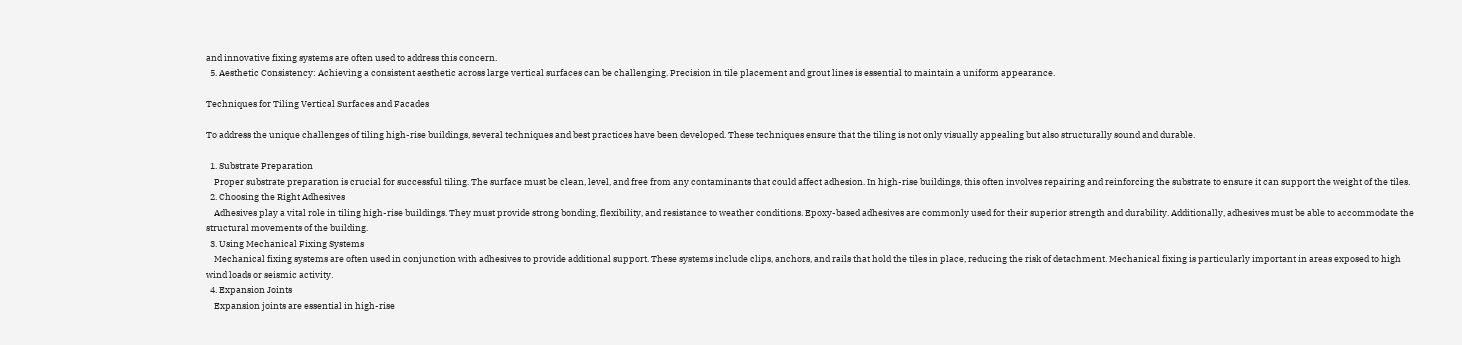and innovative fixing systems are often used to address this concern.
  5. Aesthetic Consistency: Achieving a consistent aesthetic across large vertical surfaces can be challenging. Precision in tile placement and grout lines is essential to maintain a uniform appearance.

Techniques for Tiling Vertical Surfaces and Facades

To address the unique challenges of tiling high-rise buildings, several techniques and best practices have been developed. These techniques ensure that the tiling is not only visually appealing but also structurally sound and durable.

  1. Substrate Preparation
    Proper substrate preparation is crucial for successful tiling. The surface must be clean, level, and free from any contaminants that could affect adhesion. In high-rise buildings, this often involves repairing and reinforcing the substrate to ensure it can support the weight of the tiles.
  2. Choosing the Right Adhesives
    Adhesives play a vital role in tiling high-rise buildings. They must provide strong bonding, flexibility, and resistance to weather conditions. Epoxy-based adhesives are commonly used for their superior strength and durability. Additionally, adhesives must be able to accommodate the structural movements of the building.
  3. Using Mechanical Fixing Systems
    Mechanical fixing systems are often used in conjunction with adhesives to provide additional support. These systems include clips, anchors, and rails that hold the tiles in place, reducing the risk of detachment. Mechanical fixing is particularly important in areas exposed to high wind loads or seismic activity.
  4. Expansion Joints
    Expansion joints are essential in high-rise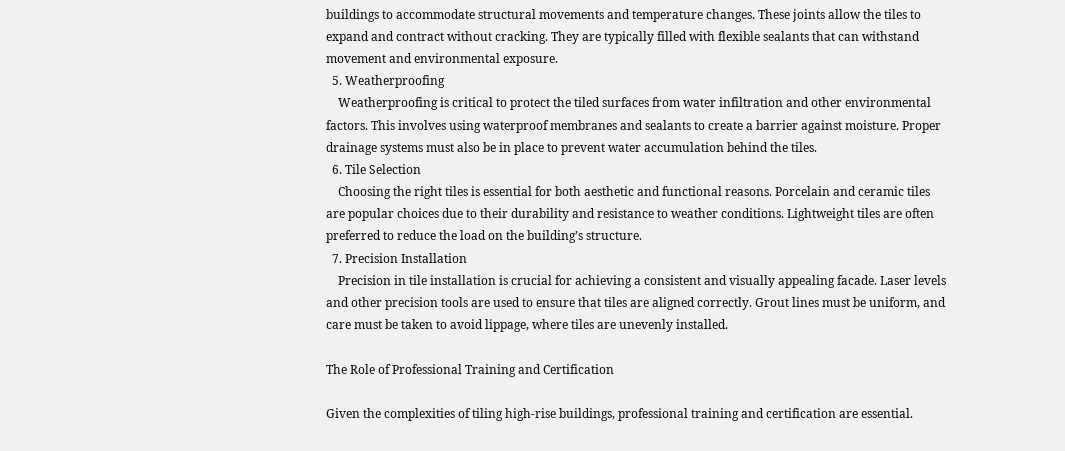buildings to accommodate structural movements and temperature changes. These joints allow the tiles to expand and contract without cracking. They are typically filled with flexible sealants that can withstand movement and environmental exposure.
  5. Weatherproofing
    Weatherproofing is critical to protect the tiled surfaces from water infiltration and other environmental factors. This involves using waterproof membranes and sealants to create a barrier against moisture. Proper drainage systems must also be in place to prevent water accumulation behind the tiles.
  6. Tile Selection
    Choosing the right tiles is essential for both aesthetic and functional reasons. Porcelain and ceramic tiles are popular choices due to their durability and resistance to weather conditions. Lightweight tiles are often preferred to reduce the load on the building’s structure.
  7. Precision Installation
    Precision in tile installation is crucial for achieving a consistent and visually appealing facade. Laser levels and other precision tools are used to ensure that tiles are aligned correctly. Grout lines must be uniform, and care must be taken to avoid lippage, where tiles are unevenly installed.

The Role of Professional Training and Certification

Given the complexities of tiling high-rise buildings, professional training and certification are essential.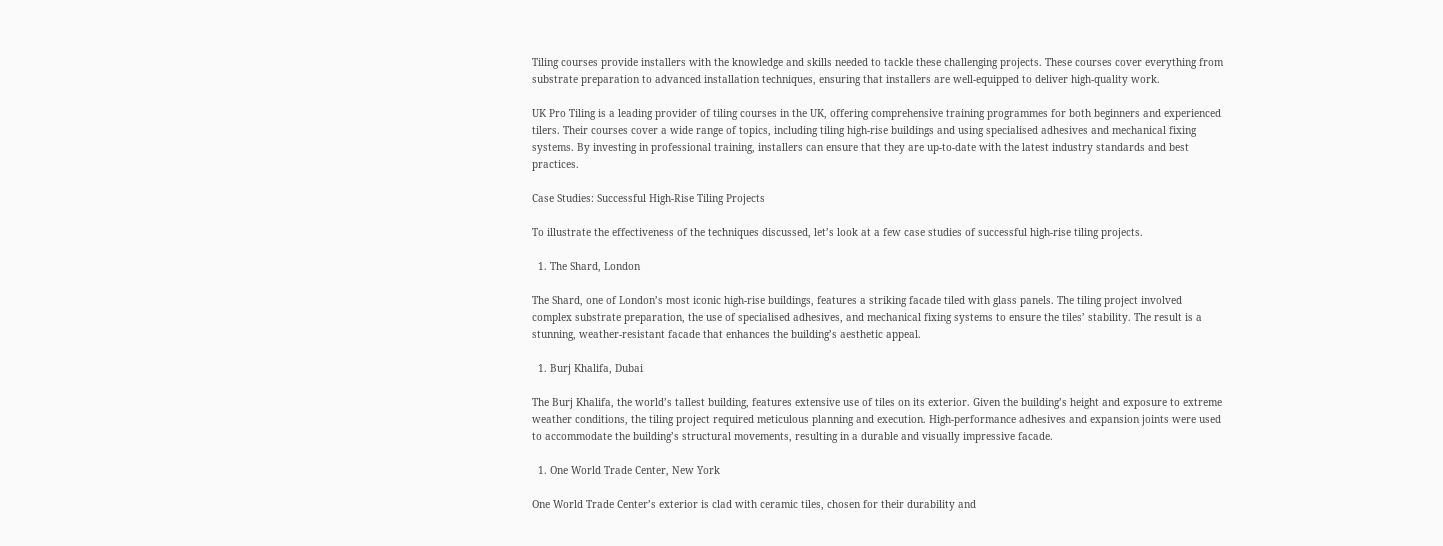Tiling courses provide installers with the knowledge and skills needed to tackle these challenging projects. These courses cover everything from substrate preparation to advanced installation techniques, ensuring that installers are well-equipped to deliver high-quality work.

UK Pro Tiling is a leading provider of tiling courses in the UK, offering comprehensive training programmes for both beginners and experienced tilers. Their courses cover a wide range of topics, including tiling high-rise buildings and using specialised adhesives and mechanical fixing systems. By investing in professional training, installers can ensure that they are up-to-date with the latest industry standards and best practices.

Case Studies: Successful High-Rise Tiling Projects

To illustrate the effectiveness of the techniques discussed, let’s look at a few case studies of successful high-rise tiling projects.

  1. The Shard, London

The Shard, one of London’s most iconic high-rise buildings, features a striking facade tiled with glass panels. The tiling project involved complex substrate preparation, the use of specialised adhesives, and mechanical fixing systems to ensure the tiles’ stability. The result is a stunning, weather-resistant facade that enhances the building’s aesthetic appeal.

  1. Burj Khalifa, Dubai

The Burj Khalifa, the world’s tallest building, features extensive use of tiles on its exterior. Given the building’s height and exposure to extreme weather conditions, the tiling project required meticulous planning and execution. High-performance adhesives and expansion joints were used to accommodate the building’s structural movements, resulting in a durable and visually impressive facade.

  1. One World Trade Center, New York

One World Trade Center’s exterior is clad with ceramic tiles, chosen for their durability and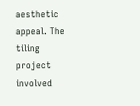aesthetic appeal. The tiling project involved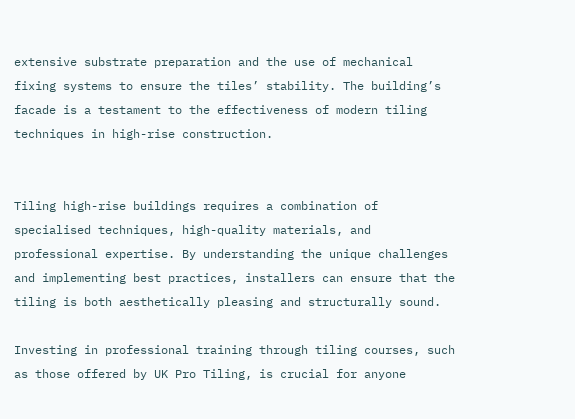extensive substrate preparation and the use of mechanical fixing systems to ensure the tiles’ stability. The building’s facade is a testament to the effectiveness of modern tiling techniques in high-rise construction.


Tiling high-rise buildings requires a combination of specialised techniques, high-quality materials, and professional expertise. By understanding the unique challenges and implementing best practices, installers can ensure that the tiling is both aesthetically pleasing and structurally sound.

Investing in professional training through tiling courses, such as those offered by UK Pro Tiling, is crucial for anyone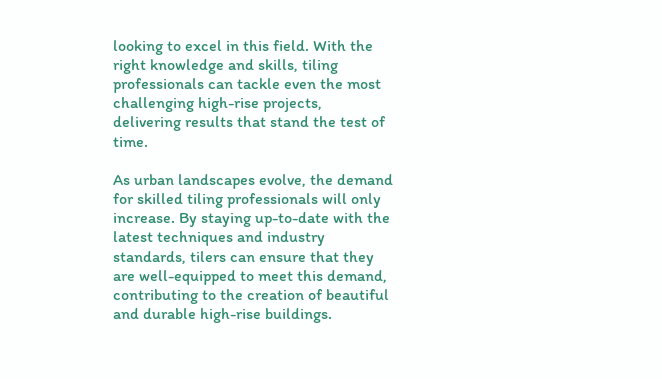looking to excel in this field. With the right knowledge and skills, tiling professionals can tackle even the most challenging high-rise projects, delivering results that stand the test of time.

As urban landscapes evolve, the demand for skilled tiling professionals will only increase. By staying up-to-date with the latest techniques and industry standards, tilers can ensure that they are well-equipped to meet this demand, contributing to the creation of beautiful and durable high-rise buildings.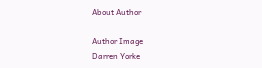About Author

Author Image
Darren Yorke